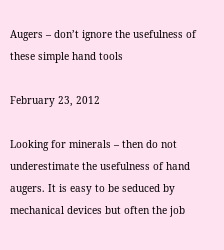Augers – don’t ignore the usefulness of these simple hand tools

February 23, 2012

Looking for minerals – then do not underestimate the usefulness of hand augers. It is easy to be seduced by mechanical devices but often the job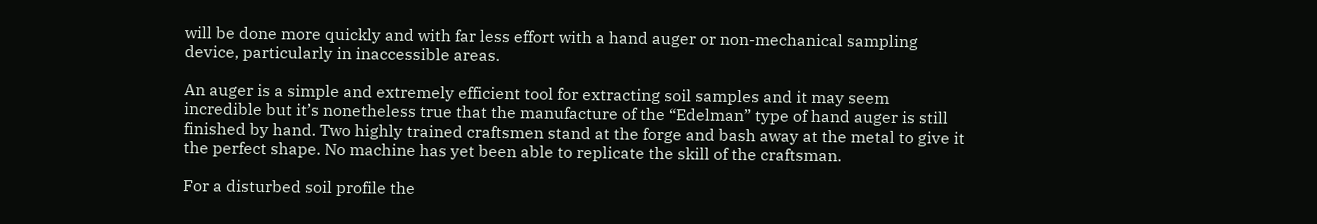will be done more quickly and with far less effort with a hand auger or non-mechanical sampling device, particularly in inaccessible areas.

An auger is a simple and extremely efficient tool for extracting soil samples and it may seem incredible but it’s nonetheless true that the manufacture of the “Edelman” type of hand auger is still finished by hand. Two highly trained craftsmen stand at the forge and bash away at the metal to give it the perfect shape. No machine has yet been able to replicate the skill of the craftsman.

For a disturbed soil profile the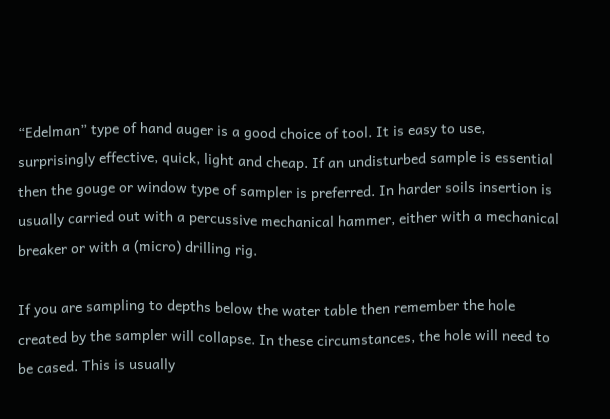“Edelman” type of hand auger is a good choice of tool. It is easy to use, surprisingly effective, quick, light and cheap. If an undisturbed sample is essential then the gouge or window type of sampler is preferred. In harder soils insertion is usually carried out with a percussive mechanical hammer, either with a mechanical breaker or with a (micro) drilling rig.

If you are sampling to depths below the water table then remember the hole created by the sampler will collapse. In these circumstances, the hole will need to be cased. This is usually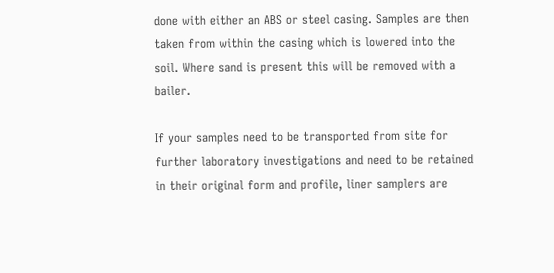done with either an ABS or steel casing. Samples are then taken from within the casing which is lowered into the soil. Where sand is present this will be removed with a bailer.

If your samples need to be transported from site for further laboratory investigations and need to be retained in their original form and profile, liner samplers are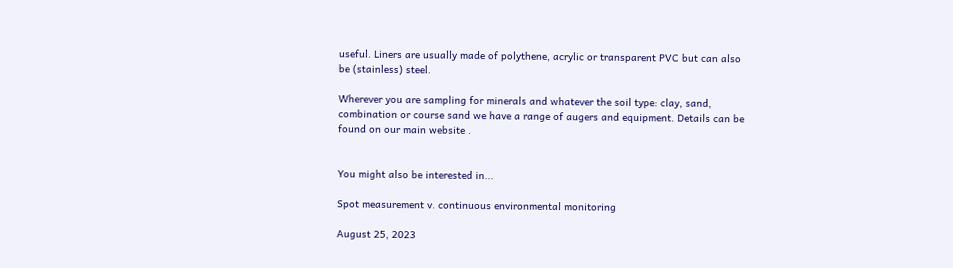useful. Liners are usually made of polythene, acrylic or transparent PVC but can also be (stainless) steel.

Wherever you are sampling for minerals and whatever the soil type: clay, sand, combination or course sand we have a range of augers and equipment. Details can be found on our main website .


You might also be interested in...

Spot measurement v. continuous environmental monitoring

August 25, 2023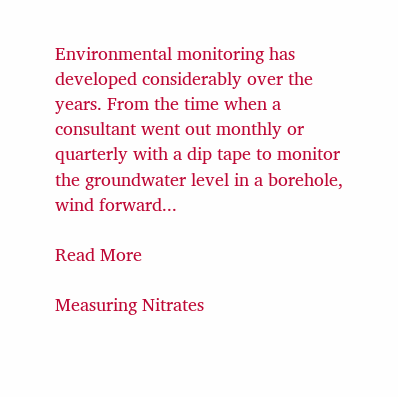Environmental monitoring has developed considerably over the years. From the time when a consultant went out monthly or quarterly with a dip tape to monitor the groundwater level in a borehole, wind forward...

Read More

Measuring Nitrates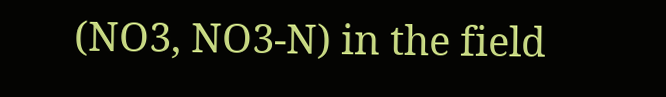(NO3, NO3-N) in the field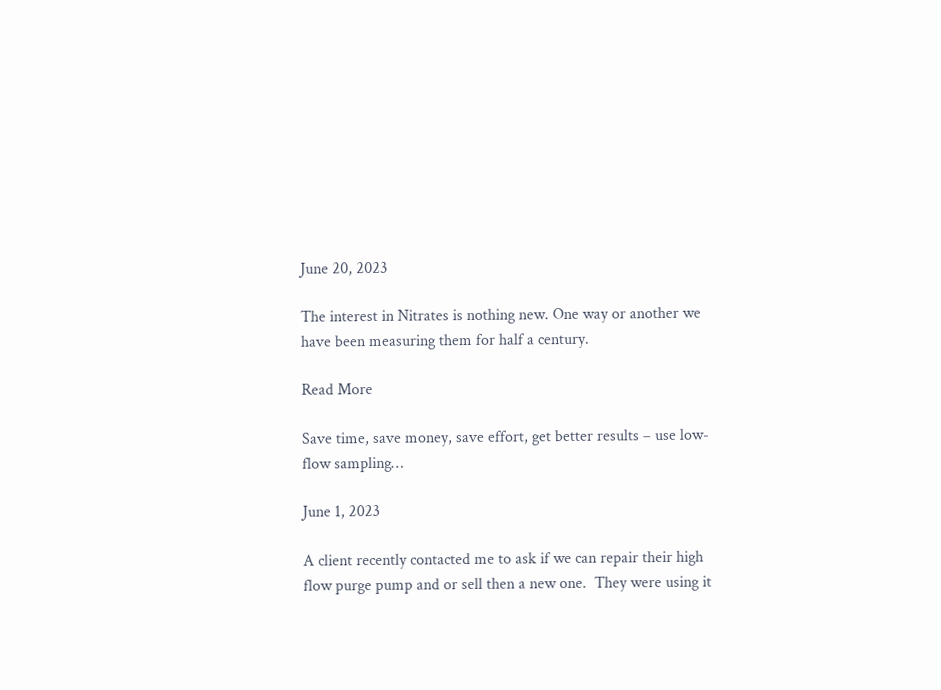June 20, 2023

The interest in Nitrates is nothing new. One way or another we have been measuring them for half a century.

Read More

Save time, save money, save effort, get better results – use low-flow sampling…

June 1, 2023

A client recently contacted me to ask if we can repair their high flow purge pump and or sell then a new one.  They were using it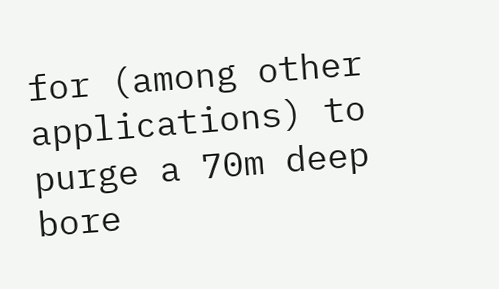for (among other applications) to purge a 70m deep bore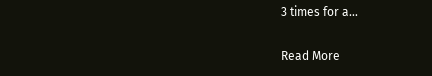3 times for a...

Read More